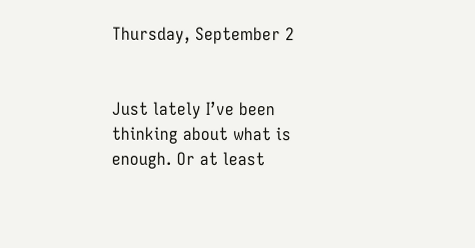Thursday, September 2


Just lately I’ve been thinking about what is enough. Or at least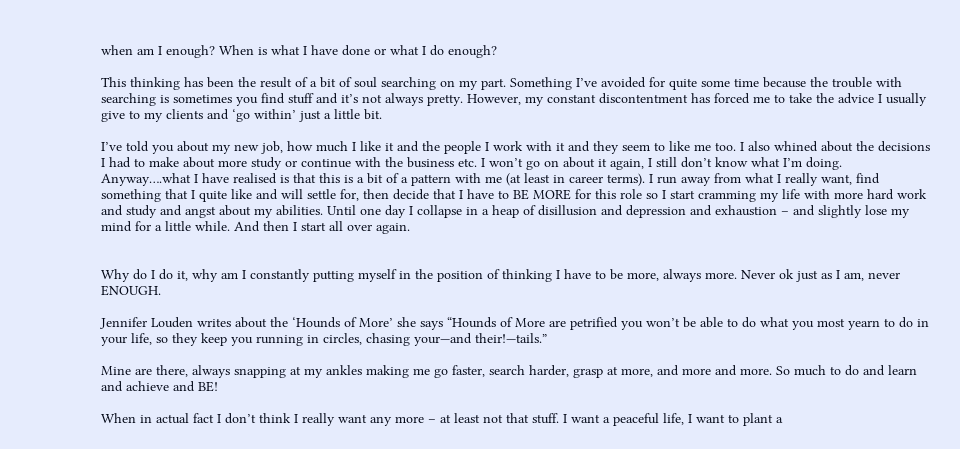when am I enough? When is what I have done or what I do enough?

This thinking has been the result of a bit of soul searching on my part. Something I’ve avoided for quite some time because the trouble with searching is sometimes you find stuff and it’s not always pretty. However, my constant discontentment has forced me to take the advice I usually give to my clients and ‘go within’ just a little bit.

I’ve told you about my new job, how much I like it and the people I work with it and they seem to like me too. I also whined about the decisions I had to make about more study or continue with the business etc. I won’t go on about it again, I still don’t know what I’m doing. Anyway….what I have realised is that this is a bit of a pattern with me (at least in career terms). I run away from what I really want, find something that I quite like and will settle for, then decide that I have to BE MORE for this role so I start cramming my life with more hard work and study and angst about my abilities. Until one day I collapse in a heap of disillusion and depression and exhaustion – and slightly lose my mind for a little while. And then I start all over again.


Why do I do it, why am I constantly putting myself in the position of thinking I have to be more, always more. Never ok just as I am, never ENOUGH.

Jennifer Louden writes about the ‘Hounds of More’ she says “Hounds of More are petrified you won’t be able to do what you most yearn to do in your life, so they keep you running in circles, chasing your—and their!—tails.”

Mine are there, always snapping at my ankles making me go faster, search harder, grasp at more, and more and more. So much to do and learn and achieve and BE!

When in actual fact I don’t think I really want any more – at least not that stuff. I want a peaceful life, I want to plant a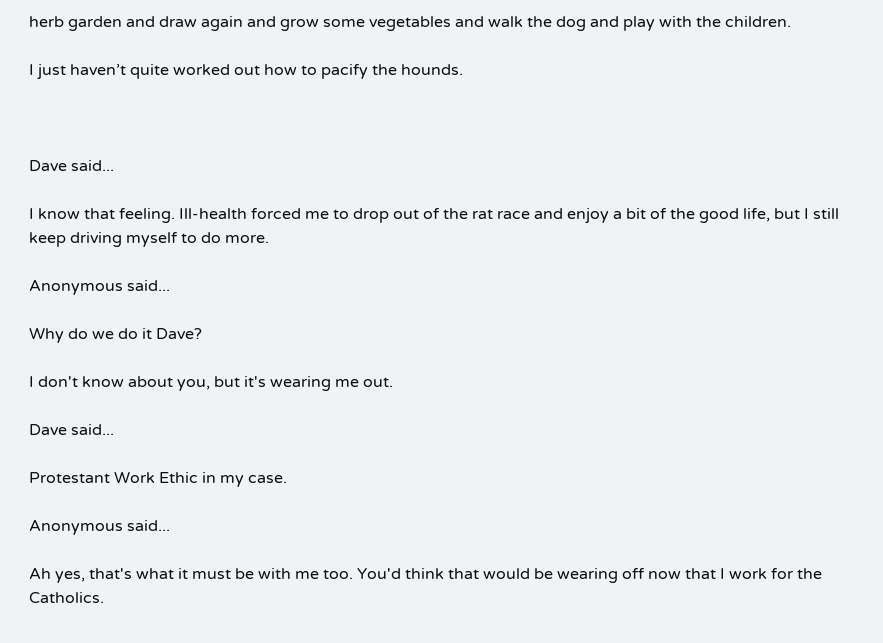herb garden and draw again and grow some vegetables and walk the dog and play with the children.

I just haven’t quite worked out how to pacify the hounds.



Dave said...

I know that feeling. Ill-health forced me to drop out of the rat race and enjoy a bit of the good life, but I still keep driving myself to do more.

Anonymous said...

Why do we do it Dave?

I don't know about you, but it's wearing me out.

Dave said...

Protestant Work Ethic in my case.

Anonymous said...

Ah yes, that's what it must be with me too. You'd think that would be wearing off now that I work for the Catholics.